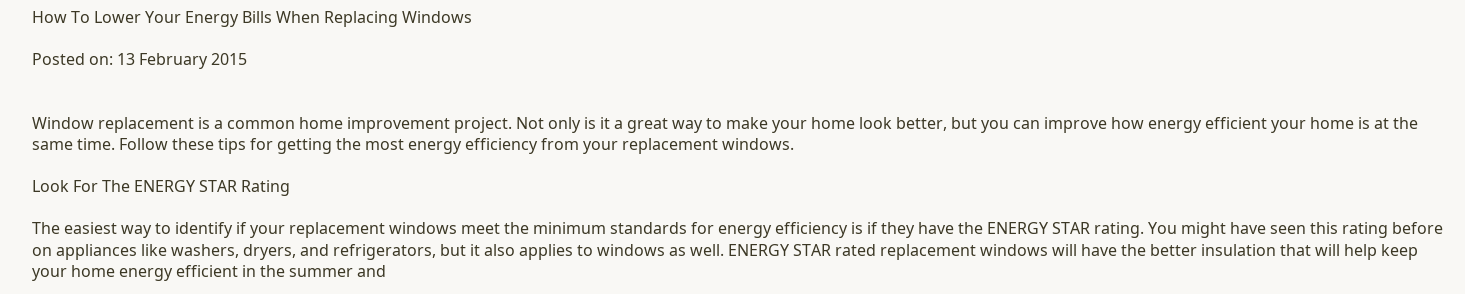How To Lower Your Energy Bills When Replacing Windows

Posted on: 13 February 2015


Window replacement is a common home improvement project. Not only is it a great way to make your home look better, but you can improve how energy efficient your home is at the same time. Follow these tips for getting the most energy efficiency from your replacement windows.

Look For The ENERGY STAR Rating

The easiest way to identify if your replacement windows meet the minimum standards for energy efficiency is if they have the ENERGY STAR rating. You might have seen this rating before on appliances like washers, dryers, and refrigerators, but it also applies to windows as well. ENERGY STAR rated replacement windows will have the better insulation that will help keep your home energy efficient in the summer and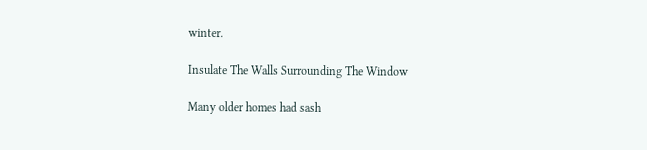winter.

Insulate The Walls Surrounding The Window

Many older homes had sash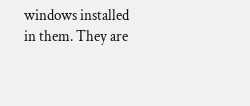windows installed in them. They are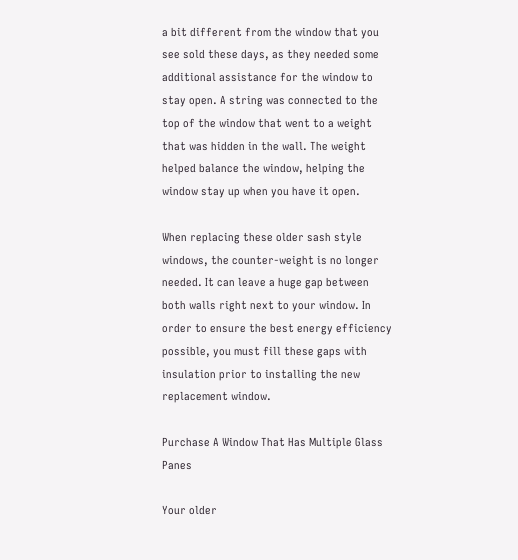a bit different from the window that you see sold these days, as they needed some additional assistance for the window to stay open. A string was connected to the top of the window that went to a weight that was hidden in the wall. The weight helped balance the window, helping the window stay up when you have it open.

When replacing these older sash style windows, the counter-weight is no longer needed. It can leave a huge gap between both walls right next to your window. In order to ensure the best energy efficiency possible, you must fill these gaps with insulation prior to installing the new replacement window.

Purchase A Window That Has Multiple Glass Panes

Your older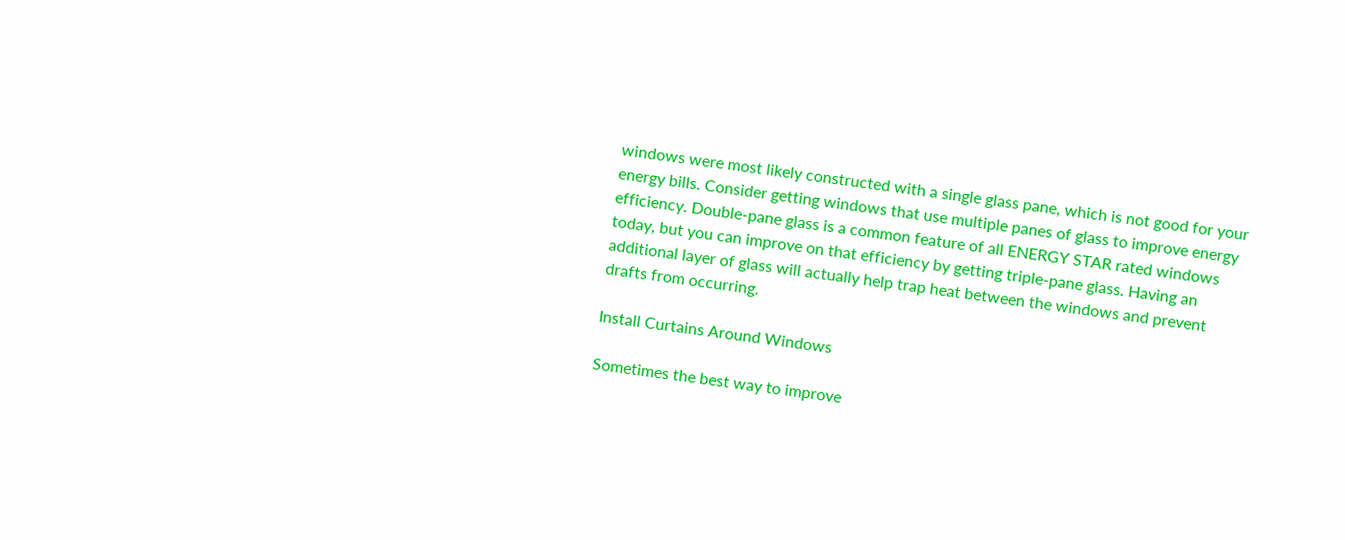windows were most likely constructed with a single glass pane, which is not good for your energy bills. Consider getting windows that use multiple panes of glass to improve energy efficiency. Double-pane glass is a common feature of all ENERGY STAR rated windows today, but you can improve on that efficiency by getting triple-pane glass. Having an additional layer of glass will actually help trap heat between the windows and prevent drafts from occurring.

Install Curtains Around Windows

Sometimes the best way to improve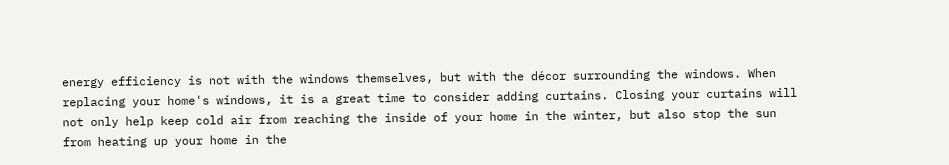energy efficiency is not with the windows themselves, but with the décor surrounding the windows. When replacing your home's windows, it is a great time to consider adding curtains. Closing your curtains will not only help keep cold air from reaching the inside of your home in the winter, but also stop the sun from heating up your home in the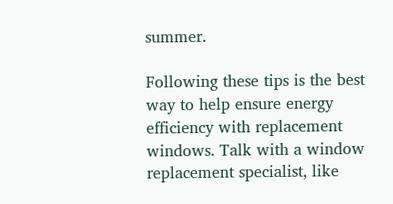summer.

Following these tips is the best way to help ensure energy efficiency with replacement windows. Talk with a window replacement specialist, like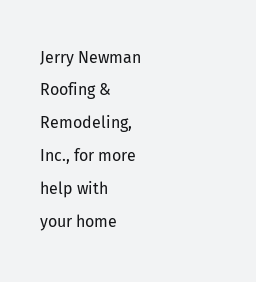Jerry Newman Roofing & Remodeling, Inc., for more help with your home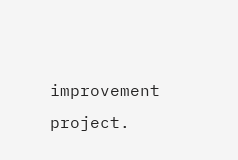improvement project.